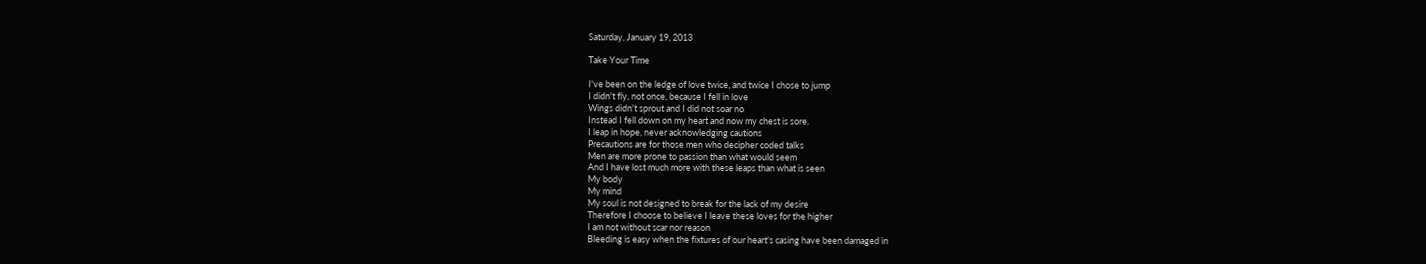Saturday, January 19, 2013

Take Your Time

I've been on the ledge of love twice, and twice I chose to jump
I didn't fly, not once, because I fell in love
Wings didn't sprout and I did not soar no
Instead I fell down on my heart and now my chest is sore.
I leap in hope, never acknowledging cautions
Precautions are for those men who decipher coded talks
Men are more prone to passion than what would seem
And I have lost much more with these leaps than what is seen
My body
My mind
My soul is not designed to break for the lack of my desire
Therefore I choose to believe I leave these loves for the higher
I am not without scar nor reason
Bleeding is easy when the fixtures of our heart's casing have been damaged in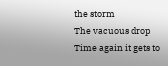the storm
The vacuous drop
Time again it gets to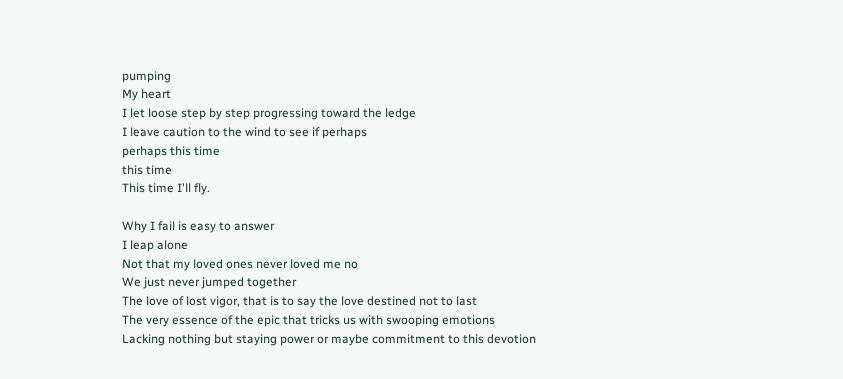pumping
My heart
I let loose step by step progressing toward the ledge
I leave caution to the wind to see if perhaps
perhaps this time
this time
This time I'll fly.

Why I fail is easy to answer
I leap alone
Not that my loved ones never loved me no
We just never jumped together
The love of lost vigor, that is to say the love destined not to last
The very essence of the epic that tricks us with swooping emotions
Lacking nothing but staying power or maybe commitment to this devotion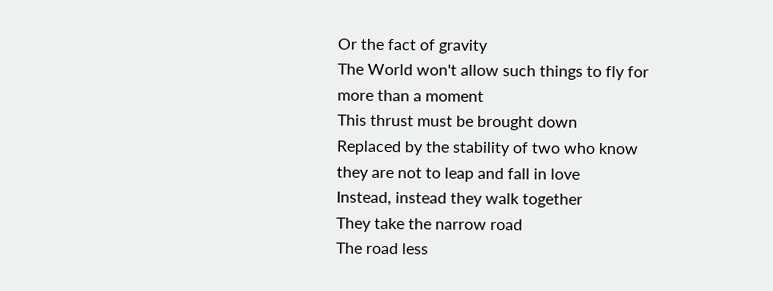Or the fact of gravity
The World won't allow such things to fly for more than a moment
This thrust must be brought down
Replaced by the stability of two who know they are not to leap and fall in love
Instead, instead they walk together
They take the narrow road
The road less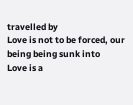travelled by
Love is not to be forced, our being being sunk into
Love is a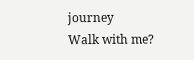journey
Walk with me?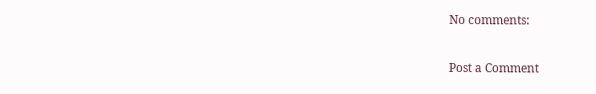No comments:

Post a Comment